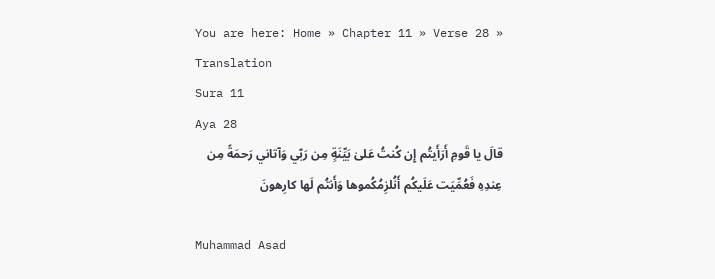You are here: Home » Chapter 11 » Verse 28 » Translation
Sura 11
Aya 28
قالَ يا قَومِ أَرَأَيتُم إِن كُنتُ عَلىٰ بَيِّنَةٍ مِن رَبّي وَآتاني رَحمَةً مِن عِندِهِ فَعُمِّيَت عَلَيكُم أَنُلزِمُكُموها وَأَنتُم لَها كارِهونَ

Muhammad Asad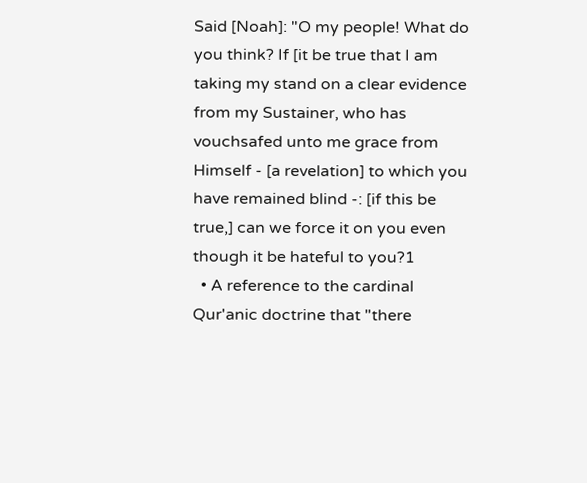Said [Noah]: "O my people! What do you think? If [it be true that I am taking my stand on a clear evidence from my Sustainer, who has vouchsafed unto me grace from Himself - [a revelation] to which you have remained blind -: [if this be true,] can we force it on you even though it be hateful to you?1
  • A reference to the cardinal Qur'anic doctrine that "there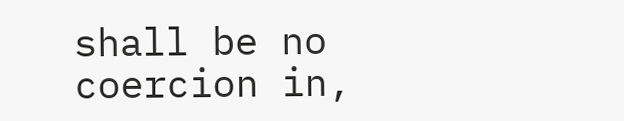shall be no coercion in,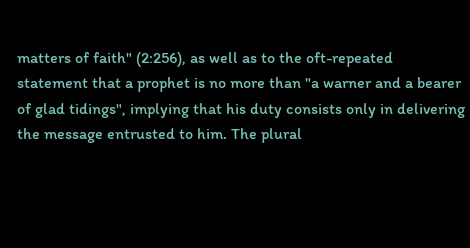matters of faith" (2:256), as well as to the oft-repeated statement that a prophet is no more than "a warner and a bearer of glad tidings", implying that his duty consists only in delivering the message entrusted to him. The plural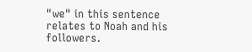"we" in this sentence relates to Noah and his followers.